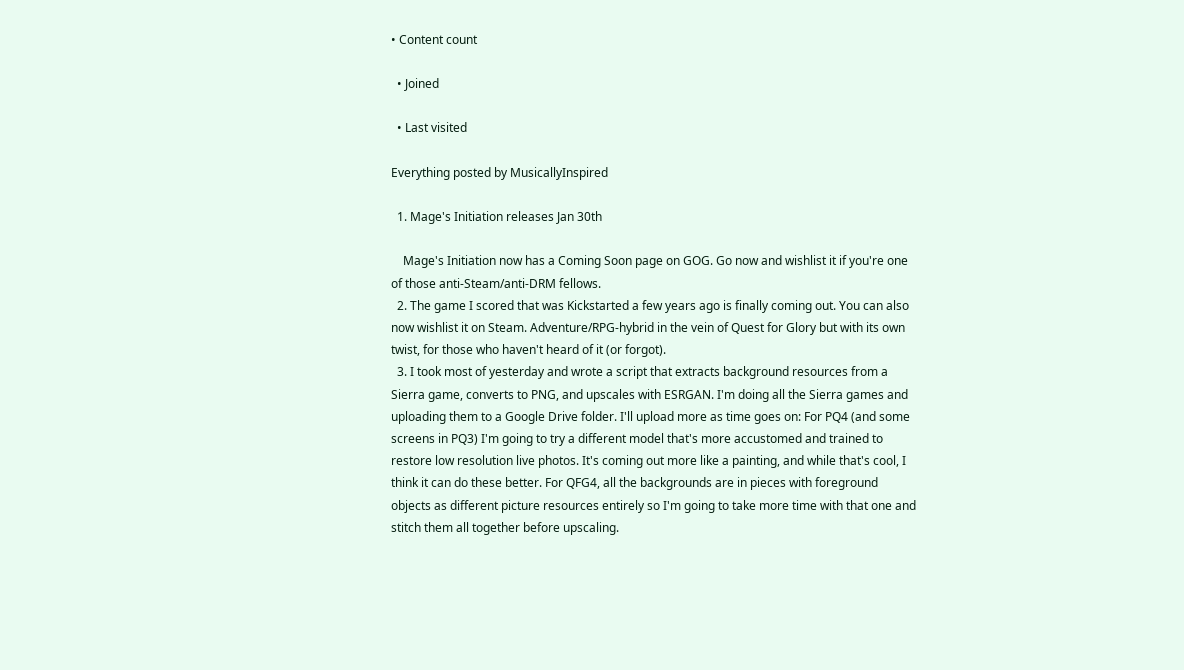• Content count

  • Joined

  • Last visited

Everything posted by MusicallyInspired

  1. Mage's Initiation releases Jan 30th

    Mage's Initiation now has a Coming Soon page on GOG. Go now and wishlist it if you're one of those anti-Steam/anti-DRM fellows.
  2. The game I scored that was Kickstarted a few years ago is finally coming out. You can also now wishlist it on Steam. Adventure/RPG-hybrid in the vein of Quest for Glory but with its own twist, for those who haven't heard of it (or forgot).
  3. I took most of yesterday and wrote a script that extracts background resources from a Sierra game, converts to PNG, and upscales with ESRGAN. I'm doing all the Sierra games and uploading them to a Google Drive folder. I'll upload more as time goes on: For PQ4 (and some screens in PQ3) I'm going to try a different model that's more accustomed and trained to restore low resolution live photos. It's coming out more like a painting, and while that's cool, I think it can do these better. For QFG4, all the backgrounds are in pieces with foreground objects as different picture resources entirely so I'm going to take more time with that one and stitch them all together before upscaling.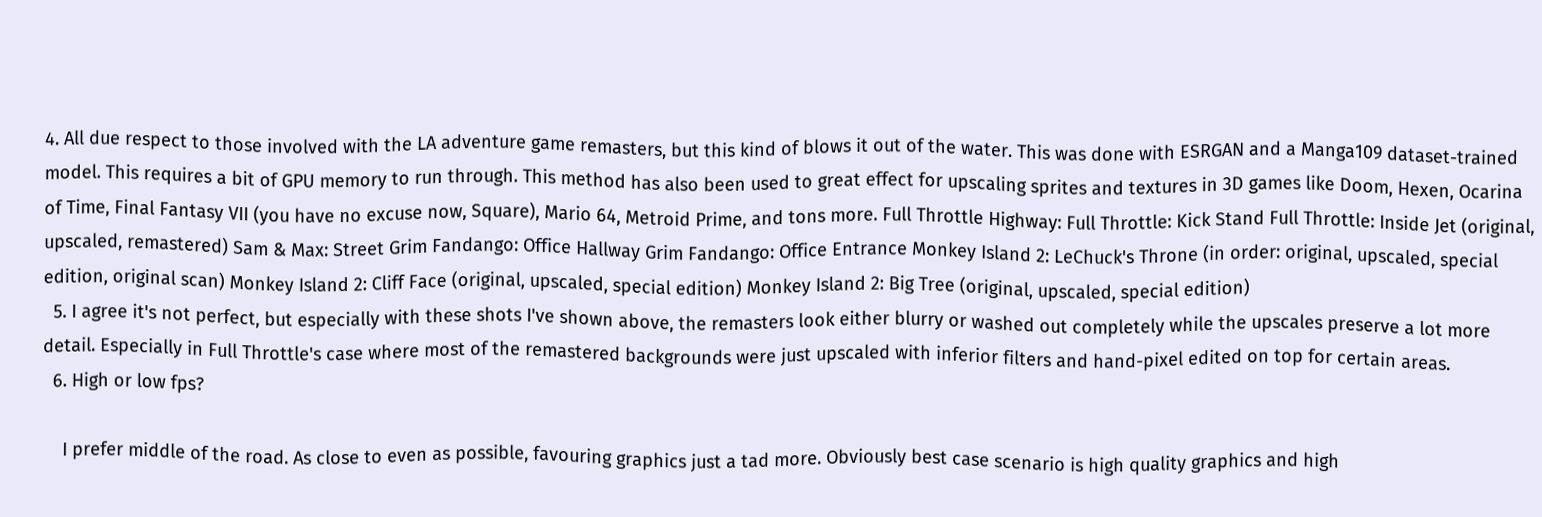4. All due respect to those involved with the LA adventure game remasters, but this kind of blows it out of the water. This was done with ESRGAN and a Manga109 dataset-trained model. This requires a bit of GPU memory to run through. This method has also been used to great effect for upscaling sprites and textures in 3D games like Doom, Hexen, Ocarina of Time, Final Fantasy VII (you have no excuse now, Square), Mario 64, Metroid Prime, and tons more. Full Throttle Highway: Full Throttle: Kick Stand Full Throttle: Inside Jet (original, upscaled, remastered) Sam & Max: Street Grim Fandango: Office Hallway Grim Fandango: Office Entrance Monkey Island 2: LeChuck's Throne (in order: original, upscaled, special edition, original scan) Monkey Island 2: Cliff Face (original, upscaled, special edition) Monkey Island 2: Big Tree (original, upscaled, special edition)
  5. I agree it's not perfect, but especially with these shots I've shown above, the remasters look either blurry or washed out completely while the upscales preserve a lot more detail. Especially in Full Throttle's case where most of the remastered backgrounds were just upscaled with inferior filters and hand-pixel edited on top for certain areas.
  6. High or low fps?

    I prefer middle of the road. As close to even as possible, favouring graphics just a tad more. Obviously best case scenario is high quality graphics and high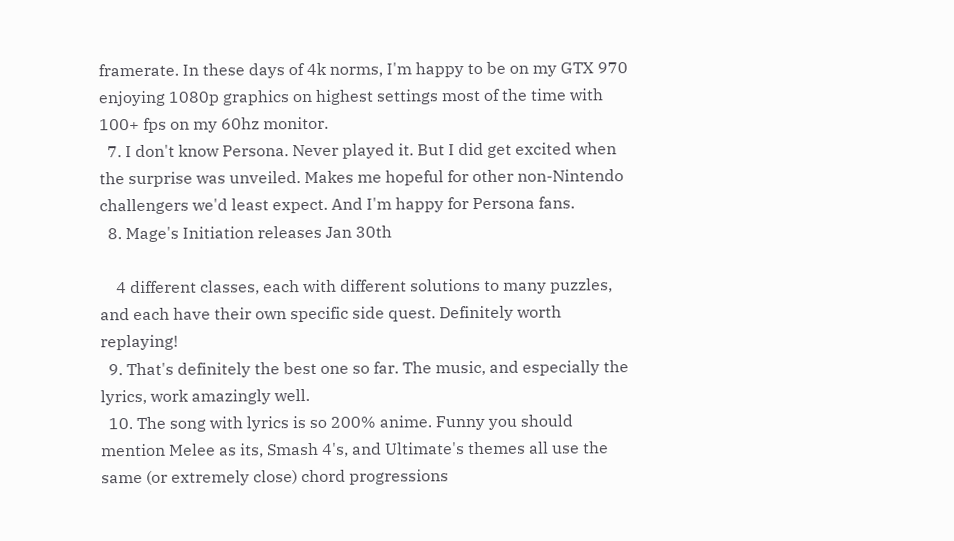framerate. In these days of 4k norms, I'm happy to be on my GTX 970 enjoying 1080p graphics on highest settings most of the time with 100+ fps on my 60hz monitor.
  7. I don't know Persona. Never played it. But I did get excited when the surprise was unveiled. Makes me hopeful for other non-Nintendo challengers we'd least expect. And I'm happy for Persona fans.
  8. Mage's Initiation releases Jan 30th

    4 different classes, each with different solutions to many puzzles, and each have their own specific side quest. Definitely worth replaying!
  9. That's definitely the best one so far. The music, and especially the lyrics, work amazingly well.
  10. The song with lyrics is so 200% anime. Funny you should mention Melee as its, Smash 4's, and Ultimate's themes all use the same (or extremely close) chord progressions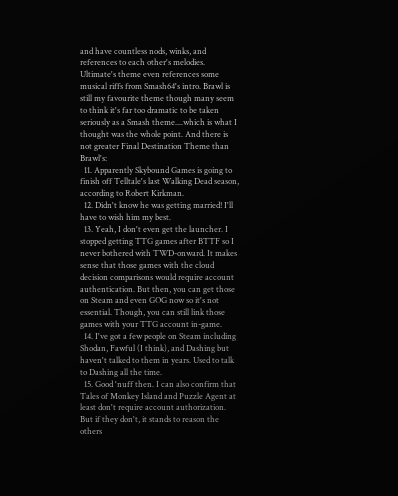and have countless nods, winks, and references to each other's melodies. Ultimate's theme even references some musical riffs from Smash64's intro. Brawl is still my favourite theme though many seem to think it's far too dramatic to be taken seriously as a Smash theme....which is what I thought was the whole point. And there is not greater Final Destination Theme than Brawl's:
  11. Apparently Skybound Games is going to finish off Telltale's last Walking Dead season, according to Robert Kirkman.
  12. Didn't know he was getting married! I'll have to wish him my best.
  13. Yeah, I don't even get the launcher. I stopped getting TTG games after BTTF so I never bothered with TWD-onward. It makes sense that those games with the cloud decision comparisons would require account authentication. But then, you can get those on Steam and even GOG now so it's not essential. Though, you can still link those games with your TTG account in-game.
  14. I've got a few people on Steam including Shodan, Fawful (I think), and Dashing but haven't talked to them in years. Used to talk to Dashing all the time.
  15. Good 'nuff then. I can also confirm that Tales of Monkey Island and Puzzle Agent at least don't require account authorization. But if they don't, it stands to reason the others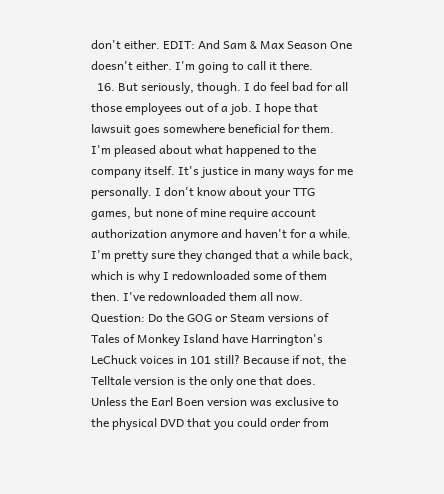don't either. EDIT: And Sam & Max Season One doesn't either. I'm going to call it there.
  16. But seriously, though. I do feel bad for all those employees out of a job. I hope that lawsuit goes somewhere beneficial for them. I'm pleased about what happened to the company itself. It's justice in many ways for me personally. I don't know about your TTG games, but none of mine require account authorization anymore and haven't for a while. I'm pretty sure they changed that a while back, which is why I redownloaded some of them then. I've redownloaded them all now. Question: Do the GOG or Steam versions of Tales of Monkey Island have Harrington's LeChuck voices in 101 still? Because if not, the Telltale version is the only one that does. Unless the Earl Boen version was exclusive to the physical DVD that you could order from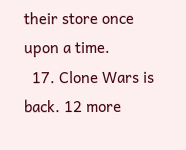their store once upon a time.
  17. Clone Wars is back. 12 more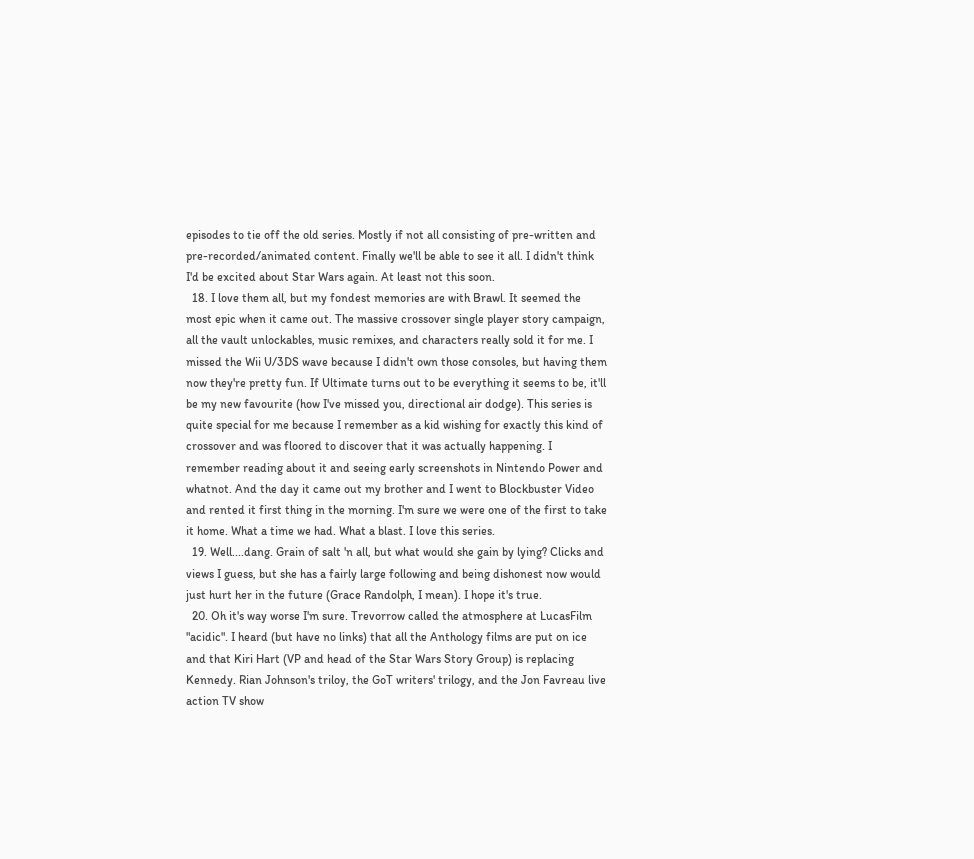episodes to tie off the old series. Mostly if not all consisting of pre-written and pre-recorded/animated content. Finally we'll be able to see it all. I didn't think I'd be excited about Star Wars again. At least not this soon.
  18. I love them all, but my fondest memories are with Brawl. It seemed the most epic when it came out. The massive crossover single player story campaign, all the vault unlockables, music remixes, and characters really sold it for me. I missed the Wii U/3DS wave because I didn't own those consoles, but having them now they're pretty fun. If Ultimate turns out to be everything it seems to be, it'll be my new favourite (how I've missed you, directional air dodge). This series is quite special for me because I remember as a kid wishing for exactly this kind of crossover and was floored to discover that it was actually happening. I remember reading about it and seeing early screenshots in Nintendo Power and whatnot. And the day it came out my brother and I went to Blockbuster Video and rented it first thing in the morning. I'm sure we were one of the first to take it home. What a time we had. What a blast. I love this series.
  19. Well....dang. Grain of salt 'n all, but what would she gain by lying? Clicks and views I guess, but she has a fairly large following and being dishonest now would just hurt her in the future (Grace Randolph, I mean). I hope it's true.
  20. Oh it's way worse I'm sure. Trevorrow called the atmosphere at LucasFilm "acidic". I heard (but have no links) that all the Anthology films are put on ice and that Kiri Hart (VP and head of the Star Wars Story Group) is replacing Kennedy. Rian Johnson's triloy, the GoT writers' trilogy, and the Jon Favreau live action TV show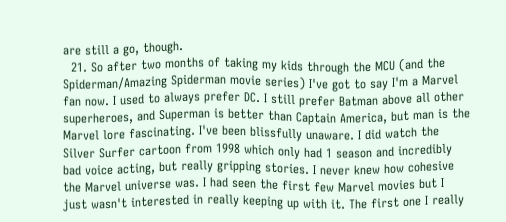are still a go, though.
  21. So after two months of taking my kids through the MCU (and the Spiderman/Amazing Spiderman movie series) I've got to say I'm a Marvel fan now. I used to always prefer DC. I still prefer Batman above all other superheroes, and Superman is better than Captain America, but man is the Marvel lore fascinating. I've been blissfully unaware. I did watch the Silver Surfer cartoon from 1998 which only had 1 season and incredibly bad voice acting, but really gripping stories. I never knew how cohesive the Marvel universe was. I had seen the first few Marvel movies but I just wasn't interested in really keeping up with it. The first one I really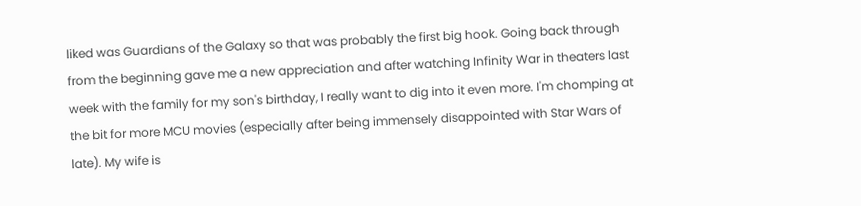liked was Guardians of the Galaxy so that was probably the first big hook. Going back through from the beginning gave me a new appreciation and after watching Infinity War in theaters last week with the family for my son's birthday, I really want to dig into it even more. I'm chomping at the bit for more MCU movies (especially after being immensely disappointed with Star Wars of late). My wife is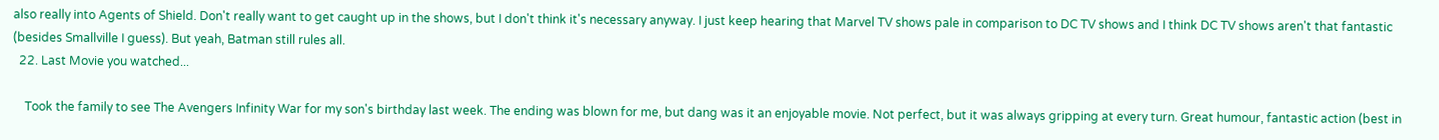also really into Agents of Shield. Don't really want to get caught up in the shows, but I don't think it's necessary anyway. I just keep hearing that Marvel TV shows pale in comparison to DC TV shows and I think DC TV shows aren't that fantastic (besides Smallville I guess). But yeah, Batman still rules all.
  22. Last Movie you watched...

    Took the family to see The Avengers Infinity War for my son's birthday last week. The ending was blown for me, but dang was it an enjoyable movie. Not perfect, but it was always gripping at every turn. Great humour, fantastic action (best in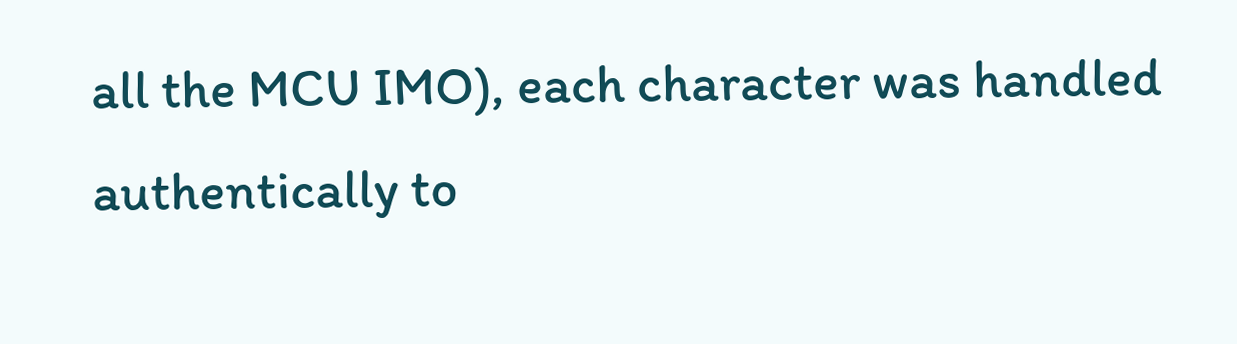all the MCU IMO), each character was handled authentically to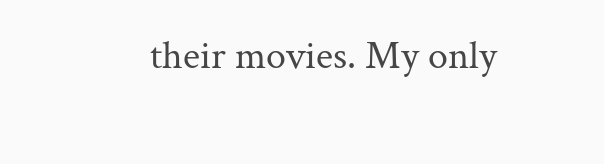their movies. My only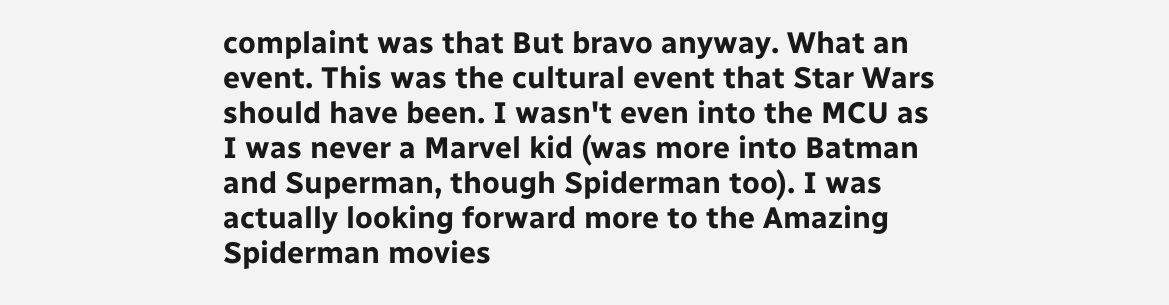complaint was that But bravo anyway. What an event. This was the cultural event that Star Wars should have been. I wasn't even into the MCU as I was never a Marvel kid (was more into Batman and Superman, though Spiderman too). I was actually looking forward more to the Amazing Spiderman movies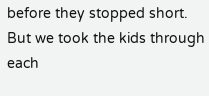before they stopped short. But we took the kids through each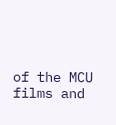of the MCU films and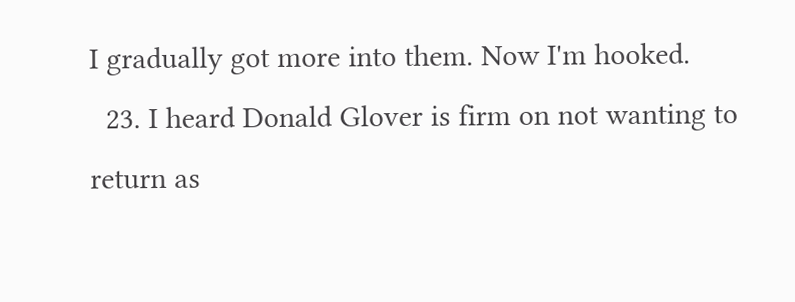I gradually got more into them. Now I'm hooked.
  23. I heard Donald Glover is firm on not wanting to return as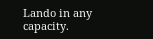Lando in any capacity.